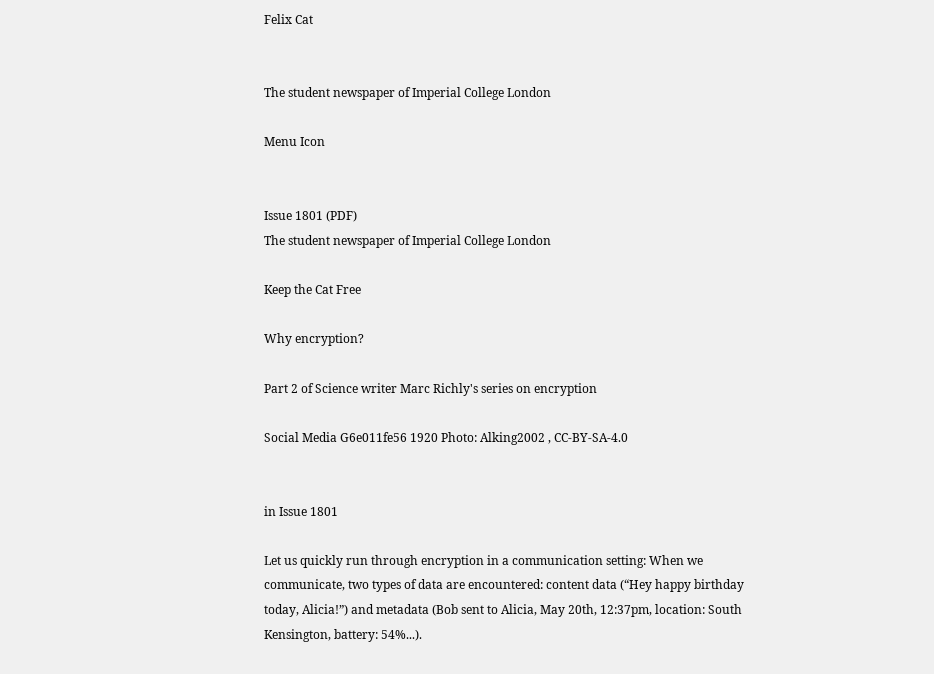Felix Cat


The student newspaper of Imperial College London

Menu Icon


Issue 1801 (PDF)
The student newspaper of Imperial College London

Keep the Cat Free

Why encryption?

Part 2 of Science writer Marc Richly's series on encryption

Social Media G6e011fe56 1920 Photo: Alking2002 , CC-BY-SA-4.0


in Issue 1801

Let us quickly run through encryption in a communication setting: When we communicate, two types of data are encountered: content data (“Hey happy birthday today, Alicia!”) and metadata (Bob sent to Alicia, May 20th, 12:37pm, location: South Kensington, battery: 54%...).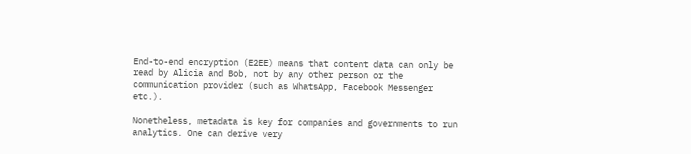End-to-end encryption (E2EE) means that content data can only be read by Alicia and Bob, not by any other person or the communication provider (such as WhatsApp, Facebook Messenger etc.).

Nonetheless, metadata is key for companies and governments to run analytics. One can derive very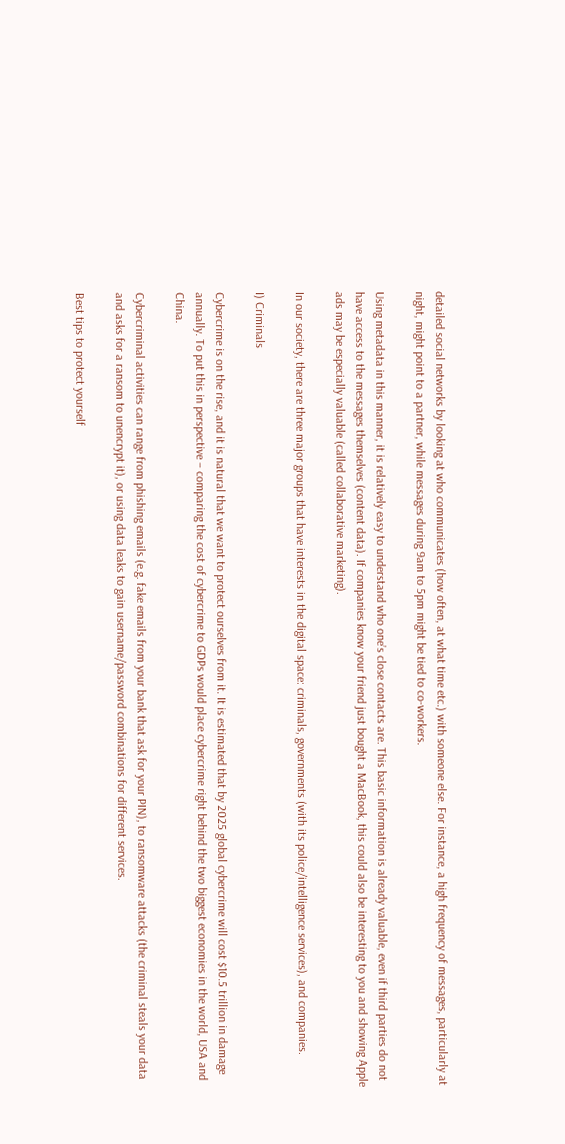detailed social networks by looking at who communicates (how often, at what time etc.) with someone else. For instance, a high frequency of messages, particularly at night, might point to a partner, while messages during 9am to 5pm might be tied to co-workers.

Using metadata in this manner, it is relatively easy to understand who one’s close contacts are. This basic information is already valuable, even if third parties do not have access to the messages themselves (content data). If companies know your friend just bought a MacBook, this could also be interesting to you and showing Apple ads may be especially valuable (called collaborative marketing).

In our society, there are three major groups that have interests in the digital space: criminals, governments (with its police/intelligence services), and companies.

I) Criminals

Cybercrime is on the rise, and it is natural that we want to protect ourselves from it. It is estimated that by 2025 global cybercrime will cost $10.5 trillion in damage annually. To put this in perspective – comparing the cost of cybercrime to GDPs would place cybercrime right behind the two biggest economies in the world, USA and China.

Cybercriminal activities can range from phishing emails (e.g. fake emails from your bank that ask for your PIN), to ransomware attacks (the criminal steals your data and asks for a ransom to unencrypt it), or using data leaks to gain username/password combinations for different services.

Best tips to protect yourself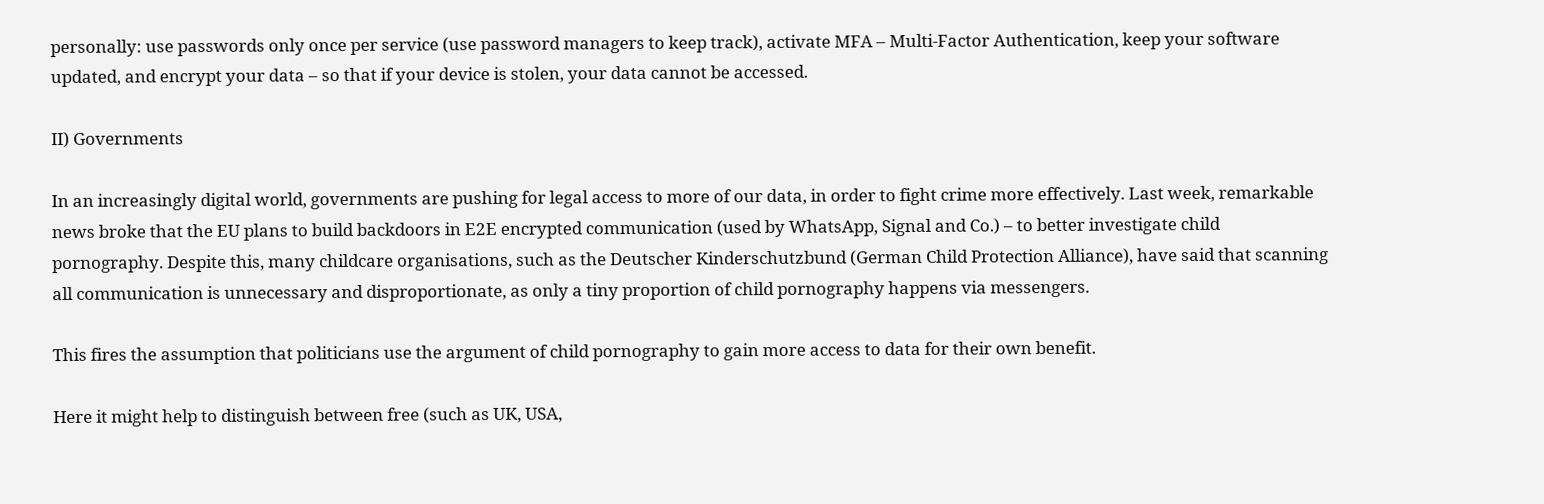personally: use passwords only once per service (use password managers to keep track), activate MFA – Multi-Factor Authentication, keep your software updated, and encrypt your data – so that if your device is stolen, your data cannot be accessed.

II) Governments

In an increasingly digital world, governments are pushing for legal access to more of our data, in order to fight crime more effectively. Last week, remarkable news broke that the EU plans to build backdoors in E2E encrypted communication (used by WhatsApp, Signal and Co.) – to better investigate child pornography. Despite this, many childcare organisations, such as the Deutscher Kinderschutzbund (German Child Protection Alliance), have said that scanning all communication is unnecessary and disproportionate, as only a tiny proportion of child pornography happens via messengers.

This fires the assumption that politicians use the argument of child pornography to gain more access to data for their own benefit.

Here it might help to distinguish between free (such as UK, USA,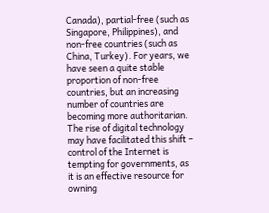Canada), partial-free (such as Singapore, Philippines), and non-free countries (such as China, Turkey). For years, we have seen a quite stable proportion of non-free countries, but an increasing number of countries are becoming more authoritarian. The rise of digital technology may have facilitated this shift – control of the Internet is tempting for governments, as it is an effective resource for owning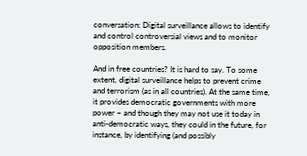conversation: Digital surveillance allows to identify and control controversial views and to monitor opposition members.

And in free countries? It is hard to say. To some extent, digital surveillance helps to prevent crime and terrorism (as in all countries). At the same time, it provides democratic governments with more power – and though they may not use it today in anti-democratic ways, they could in the future, for instance, by identifying (and possibly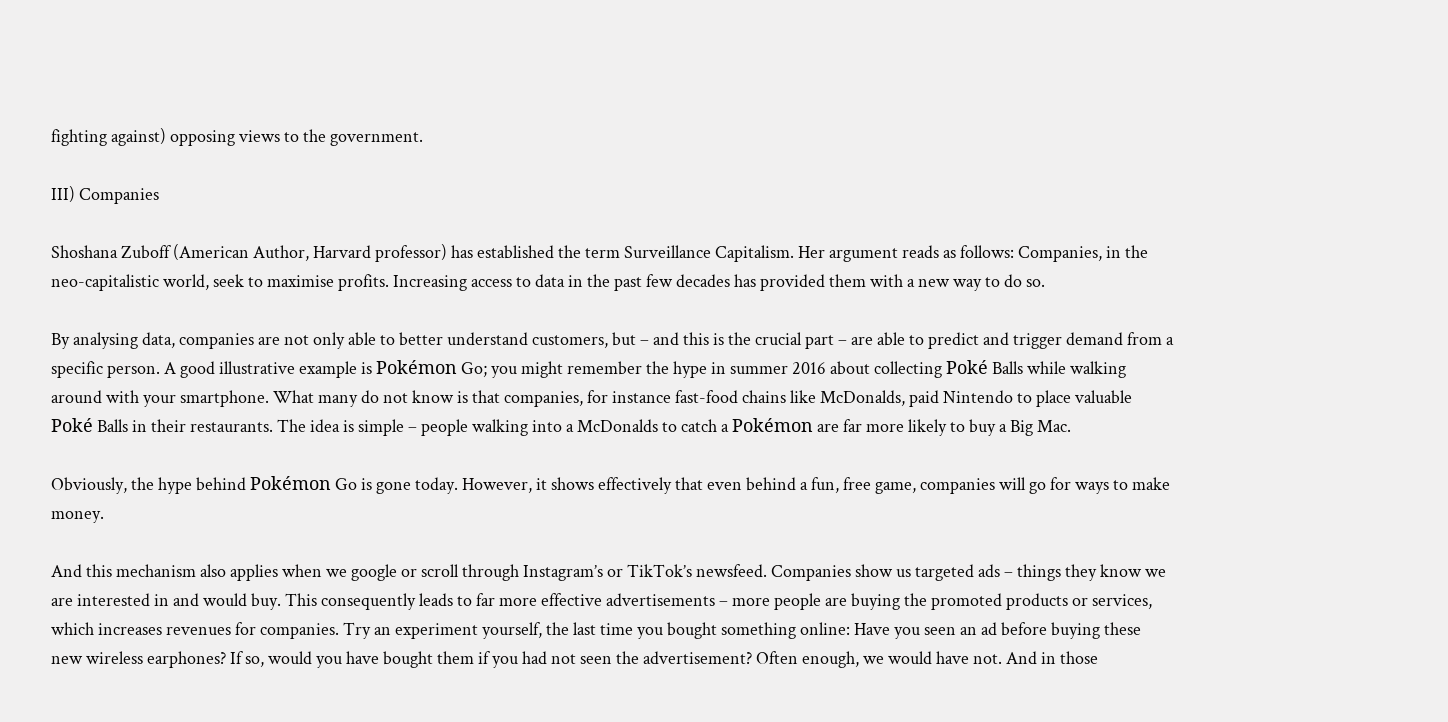fighting against) opposing views to the government.

III) Companies

Shoshana Zuboff (American Author, Harvard professor) has established the term Surveillance Capitalism. Her argument reads as follows: Companies, in the neo-capitalistic world, seek to maximise profits. Increasing access to data in the past few decades has provided them with a new way to do so.

By analysing data, companies are not only able to better understand customers, but – and this is the crucial part – are able to predict and trigger demand from a specific person. A good illustrative example is Pokémon Go; you might remember the hype in summer 2016 about collecting Poké Balls while walking around with your smartphone. What many do not know is that companies, for instance fast-food chains like McDonalds, paid Nintendo to place valuable Poké Balls in their restaurants. The idea is simple – people walking into a McDonalds to catch a Pokémon are far more likely to buy a Big Mac.

Obviously, the hype behind Pokémon Go is gone today. However, it shows effectively that even behind a fun, free game, companies will go for ways to make money.

And this mechanism also applies when we google or scroll through Instagram’s or TikTok’s newsfeed. Companies show us targeted ads – things they know we are interested in and would buy. This consequently leads to far more effective advertisements – more people are buying the promoted products or services, which increases revenues for companies. Try an experiment yourself, the last time you bought something online: Have you seen an ad before buying these new wireless earphones? If so, would you have bought them if you had not seen the advertisement? Often enough, we would have not. And in those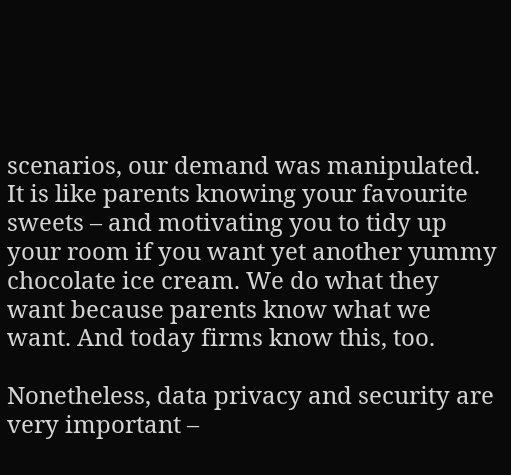scenarios, our demand was manipulated. It is like parents knowing your favourite sweets – and motivating you to tidy up your room if you want yet another yummy chocolate ice cream. We do what they want because parents know what we want. And today firms know this, too.

Nonetheless, data privacy and security are very important –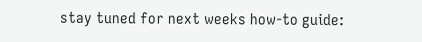stay tuned for next weeks how-to guide: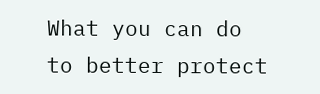What you can do to better protect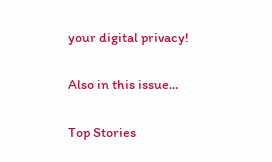your digital privacy!

Also in this issue...

Top Stories